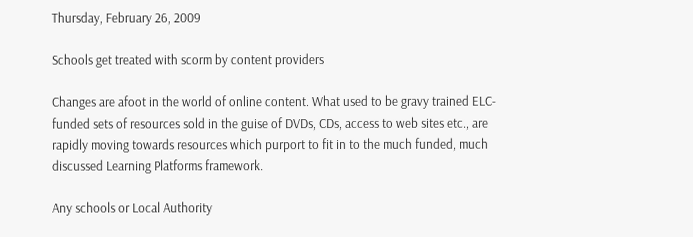Thursday, February 26, 2009

Schools get treated with scorm by content providers

Changes are afoot in the world of online content. What used to be gravy trained ELC-funded sets of resources sold in the guise of DVDs, CDs, access to web sites etc., are rapidly moving towards resources which purport to fit in to the much funded, much discussed Learning Platforms framework.

Any schools or Local Authority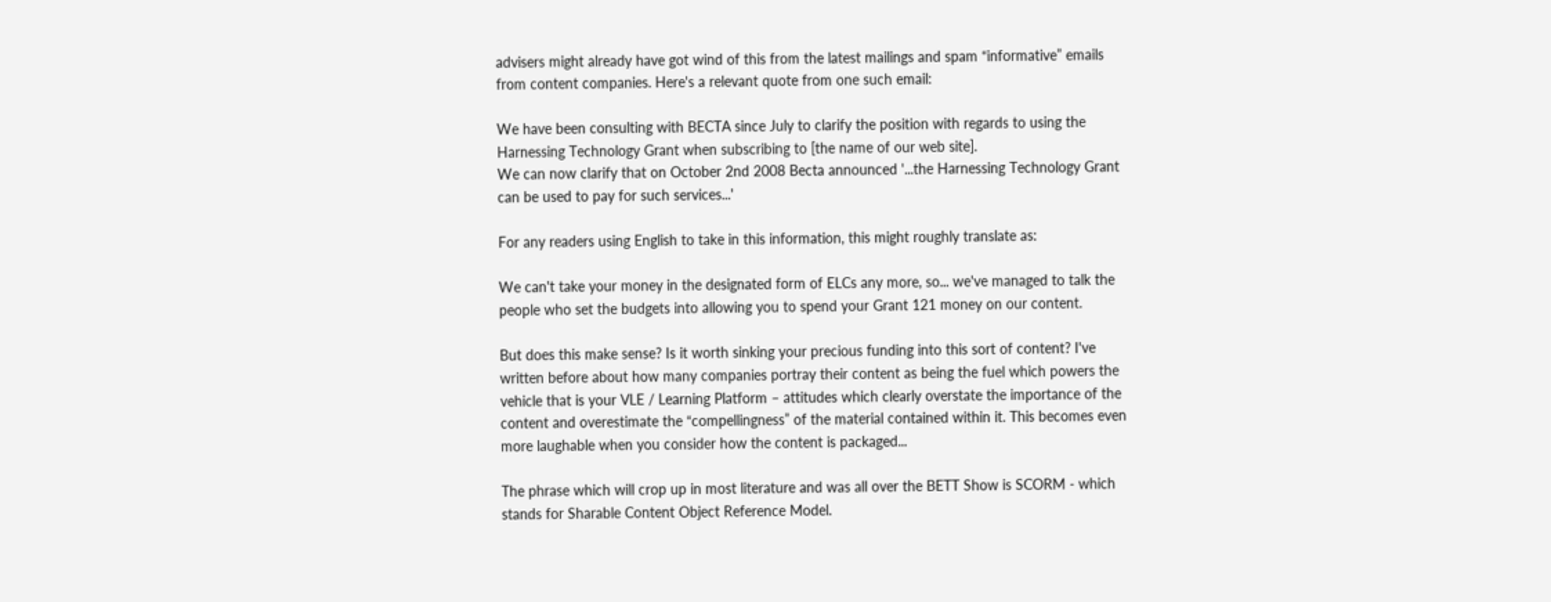advisers might already have got wind of this from the latest mailings and spam “informative” emails from content companies. Here's a relevant quote from one such email:

We have been consulting with BECTA since July to clarify the position with regards to using the Harnessing Technology Grant when subscribing to [the name of our web site].
We can now clarify that on October 2nd 2008 Becta announced '...the Harnessing Technology Grant can be used to pay for such services...'

For any readers using English to take in this information, this might roughly translate as:

We can't take your money in the designated form of ELCs any more, so... we've managed to talk the people who set the budgets into allowing you to spend your Grant 121 money on our content.

But does this make sense? Is it worth sinking your precious funding into this sort of content? I've written before about how many companies portray their content as being the fuel which powers the vehicle that is your VLE / Learning Platform – attitudes which clearly overstate the importance of the content and overestimate the “compellingness” of the material contained within it. This becomes even more laughable when you consider how the content is packaged...

The phrase which will crop up in most literature and was all over the BETT Show is SCORM - which stands for Sharable Content Object Reference Model.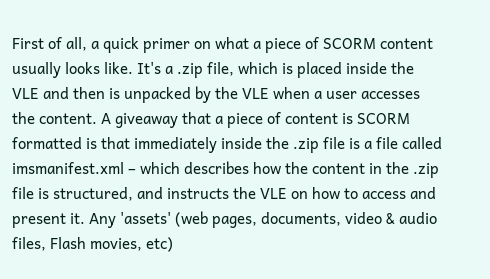First of all, a quick primer on what a piece of SCORM content usually looks like. It's a .zip file, which is placed inside the VLE and then is unpacked by the VLE when a user accesses the content. A giveaway that a piece of content is SCORM formatted is that immediately inside the .zip file is a file called imsmanifest.xml – which describes how the content in the .zip file is structured, and instructs the VLE on how to access and present it. Any 'assets' (web pages, documents, video & audio files, Flash movies, etc)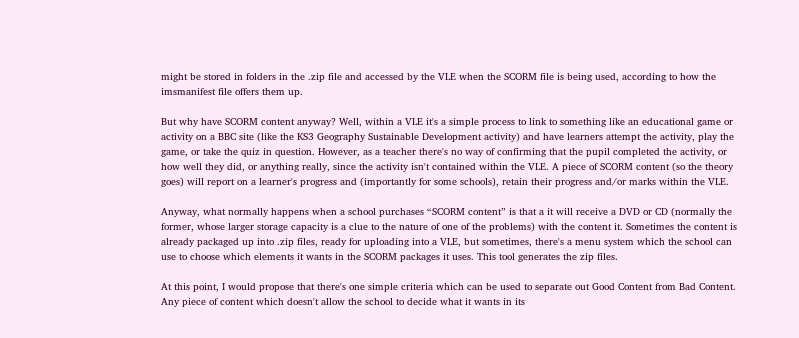might be stored in folders in the .zip file and accessed by the VLE when the SCORM file is being used, according to how the imsmanifest file offers them up.

But why have SCORM content anyway? Well, within a VLE it's a simple process to link to something like an educational game or activity on a BBC site (like the KS3 Geography Sustainable Development activity) and have learners attempt the activity, play the game, or take the quiz in question. However, as a teacher there's no way of confirming that the pupil completed the activity, or how well they did, or anything really, since the activity isn't contained within the VLE. A piece of SCORM content (so the theory goes) will report on a learner's progress and (importantly for some schools), retain their progress and/or marks within the VLE.

Anyway, what normally happens when a school purchases “SCORM content” is that a it will receive a DVD or CD (normally the former, whose larger storage capacity is a clue to the nature of one of the problems) with the content it. Sometimes the content is already packaged up into .zip files, ready for uploading into a VLE, but sometimes, there's a menu system which the school can use to choose which elements it wants in the SCORM packages it uses. This tool generates the zip files.

At this point, I would propose that there's one simple criteria which can be used to separate out Good Content from Bad Content. Any piece of content which doesn't allow the school to decide what it wants in its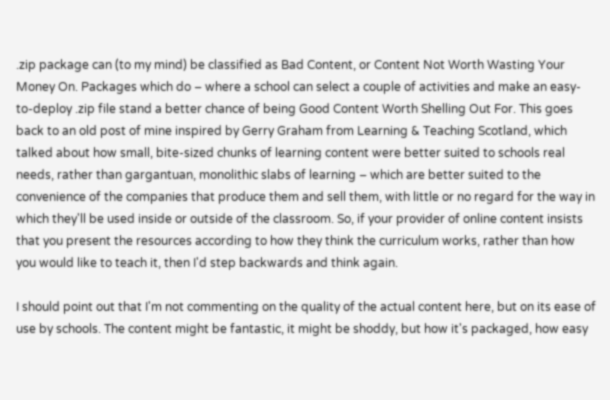.zip package can (to my mind) be classified as Bad Content, or Content Not Worth Wasting Your Money On. Packages which do – where a school can select a couple of activities and make an easy-to-deploy .zip file stand a better chance of being Good Content Worth Shelling Out For. This goes back to an old post of mine inspired by Gerry Graham from Learning & Teaching Scotland, which talked about how small, bite-sized chunks of learning content were better suited to schools real needs, rather than gargantuan, monolithic slabs of learning – which are better suited to the convenience of the companies that produce them and sell them, with little or no regard for the way in which they'll be used inside or outside of the classroom. So, if your provider of online content insists that you present the resources according to how they think the curriculum works, rather than how you would like to teach it, then I'd step backwards and think again.

I should point out that I'm not commenting on the quality of the actual content here, but on its ease of use by schools. The content might be fantastic, it might be shoddy, but how it's packaged, how easy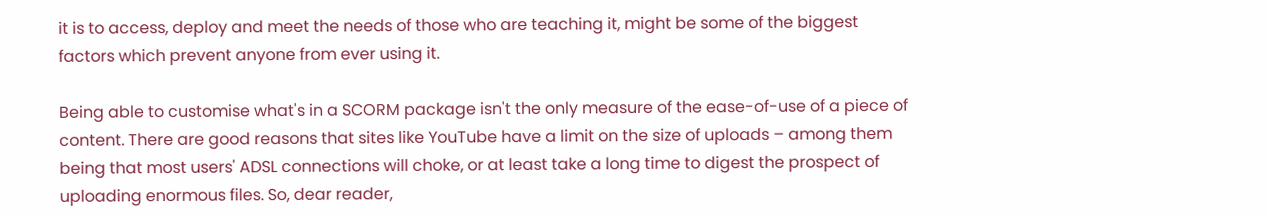it is to access, deploy and meet the needs of those who are teaching it, might be some of the biggest factors which prevent anyone from ever using it.

Being able to customise what's in a SCORM package isn't the only measure of the ease-of-use of a piece of content. There are good reasons that sites like YouTube have a limit on the size of uploads – among them being that most users' ADSL connections will choke, or at least take a long time to digest the prospect of uploading enormous files. So, dear reader,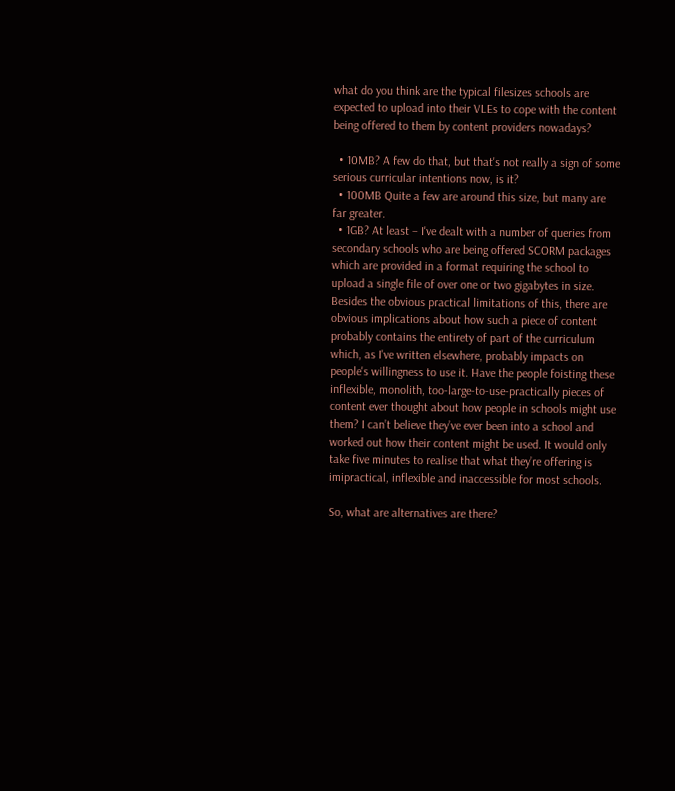what do you think are the typical filesizes schools are expected to upload into their VLEs to cope with the content being offered to them by content providers nowadays?

  • 10MB? A few do that, but that's not really a sign of some serious curricular intentions now, is it?
  • 100MB Quite a few are around this size, but many are far greater.
  • 1GB? At least – I've dealt with a number of queries from secondary schools who are being offered SCORM packages which are provided in a format requiring the school to upload a single file of over one or two gigabytes in size.
Besides the obvious practical limitations of this, there are obvious implications about how such a piece of content probably contains the entirety of part of the curriculum which, as I've written elsewhere, probably impacts on people's willingness to use it. Have the people foisting these inflexible, monolith, too-large-to-use-practically pieces of content ever thought about how people in schools might use them? I can’t believe they’ve ever been into a school and worked out how their content might be used. It would only take five minutes to realise that what they’re offering is imipractical, inflexible and inaccessible for most schools.

So, what are alternatives are there?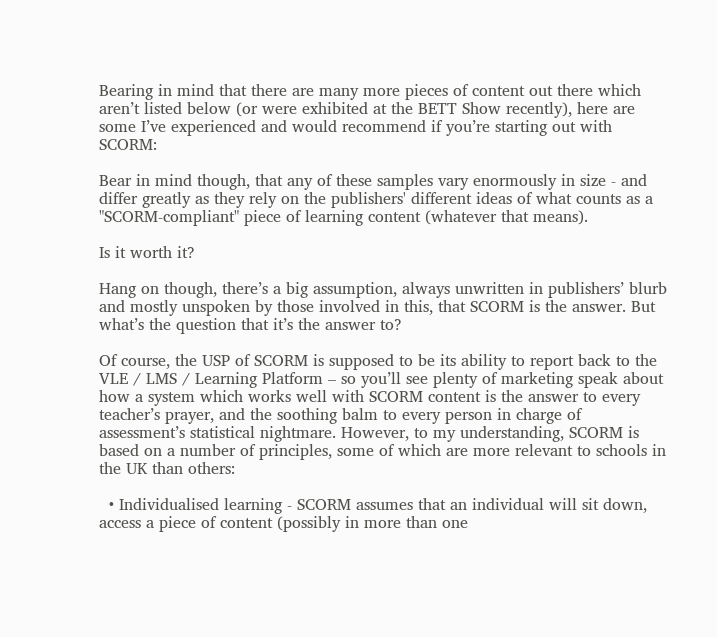Bearing in mind that there are many more pieces of content out there which aren’t listed below (or were exhibited at the BETT Show recently), here are some I’ve experienced and would recommend if you’re starting out with SCORM:

Bear in mind though, that any of these samples vary enormously in size - and differ greatly as they rely on the publishers' different ideas of what counts as a "SCORM-compliant" piece of learning content (whatever that means).

Is it worth it?

Hang on though, there’s a big assumption, always unwritten in publishers’ blurb and mostly unspoken by those involved in this, that SCORM is the answer. But what’s the question that it’s the answer to?

Of course, the USP of SCORM is supposed to be its ability to report back to the VLE / LMS / Learning Platform – so you’ll see plenty of marketing speak about how a system which works well with SCORM content is the answer to every teacher’s prayer, and the soothing balm to every person in charge of assessment’s statistical nightmare. However, to my understanding, SCORM is based on a number of principles, some of which are more relevant to schools in the UK than others:

  • Individualised learning - SCORM assumes that an individual will sit down, access a piece of content (possibly in more than one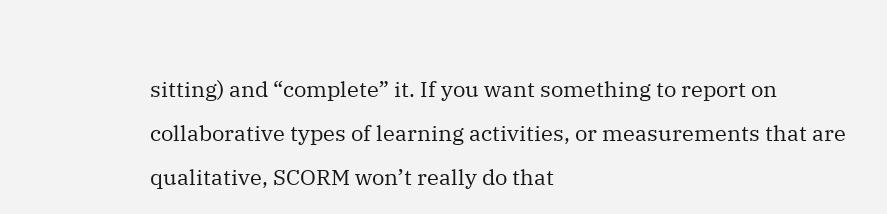sitting) and “complete” it. If you want something to report on collaborative types of learning activities, or measurements that are qualitative, SCORM won’t really do that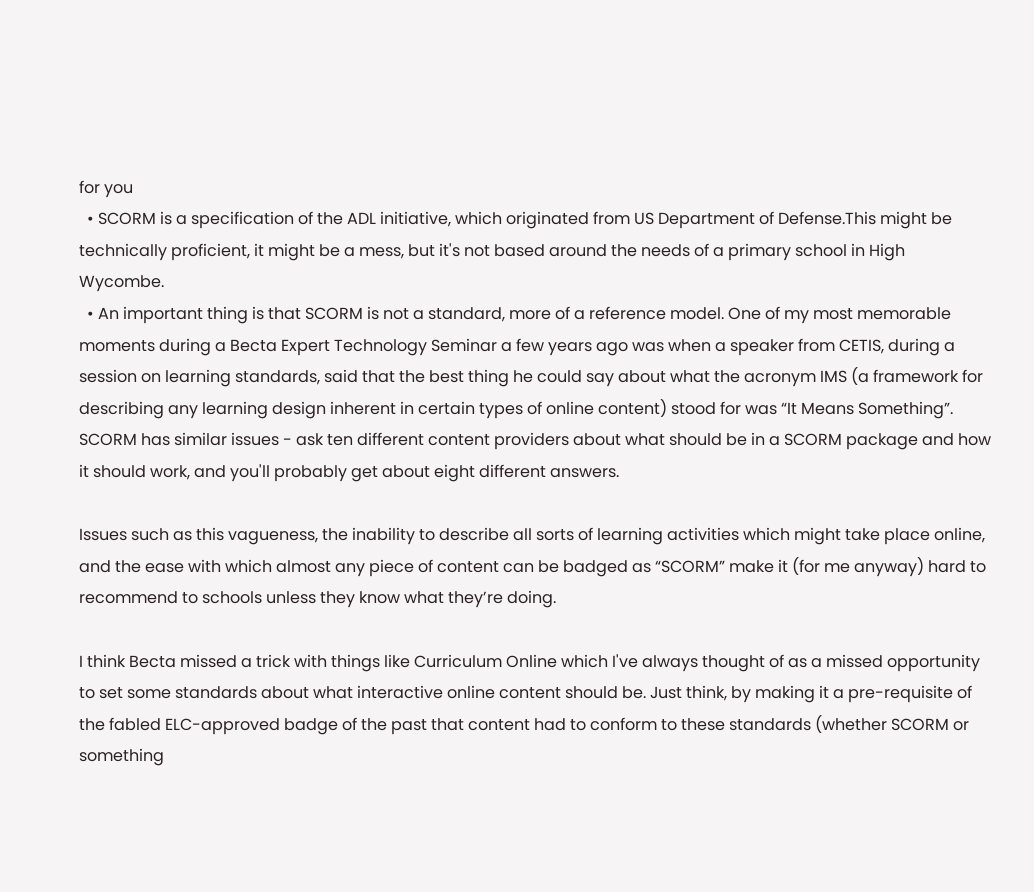for you
  • SCORM is a specification of the ADL initiative, which originated from US Department of Defense.This might be technically proficient, it might be a mess, but it's not based around the needs of a primary school in High Wycombe.
  • An important thing is that SCORM is not a standard, more of a reference model. One of my most memorable moments during a Becta Expert Technology Seminar a few years ago was when a speaker from CETIS, during a session on learning standards, said that the best thing he could say about what the acronym IMS (a framework for describing any learning design inherent in certain types of online content) stood for was “It Means Something”. SCORM has similar issues - ask ten different content providers about what should be in a SCORM package and how it should work, and you'll probably get about eight different answers.

Issues such as this vagueness, the inability to describe all sorts of learning activities which might take place online, and the ease with which almost any piece of content can be badged as “SCORM” make it (for me anyway) hard to recommend to schools unless they know what they’re doing.

I think Becta missed a trick with things like Curriculum Online which I've always thought of as a missed opportunity to set some standards about what interactive online content should be. Just think, by making it a pre-requisite of the fabled ELC-approved badge of the past that content had to conform to these standards (whether SCORM or something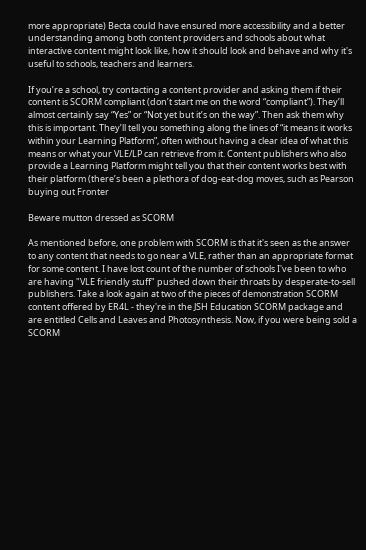more appropriate) Becta could have ensured more accessibility and a better understanding among both content providers and schools about what interactive content might look like, how it should look and behave and why it's useful to schools, teachers and learners.

If you’re a school, try contacting a content provider and asking them if their content is SCORM compliant (don’t start me on the word “compliant”). They’ll almost certainly say “Yes” or “Not yet but it’s on the way”. Then ask them why this is important. They’ll tell you something along the lines of “it means it works within your Learning Platform”, often without having a clear idea of what this means or what your VLE/LP can retrieve from it. Content publishers who also provide a Learning Platform might tell you that their content works best with their platform (there’s been a plethora of dog-eat-dog moves, such as Pearson buying out Fronter

Beware mutton dressed as SCORM

As mentioned before, one problem with SCORM is that it's seen as the answer to any content that needs to go near a VLE, rather than an appropriate format for some content. I have lost count of the number of schools I've been to who are having "VLE friendly stuff" pushed down their throats by desperate-to-sell publishers. Take a look again at two of the pieces of demonstration SCORM content offered by ER4L - they're in the JSH Education SCORM package and are entitled Cells and Leaves and Photosynthesis. Now, if you were being sold a SCORM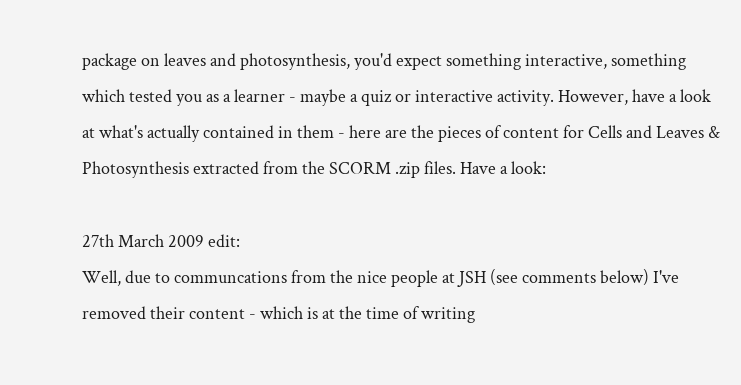package on leaves and photosynthesis, you'd expect something interactive, something which tested you as a learner - maybe a quiz or interactive activity. However, have a look at what's actually contained in them - here are the pieces of content for Cells and Leaves & Photosynthesis extracted from the SCORM .zip files. Have a look:

27th March 2009 edit:
Well, due to communcations from the nice people at JSH (see comments below) I've removed their content - which is at the time of writing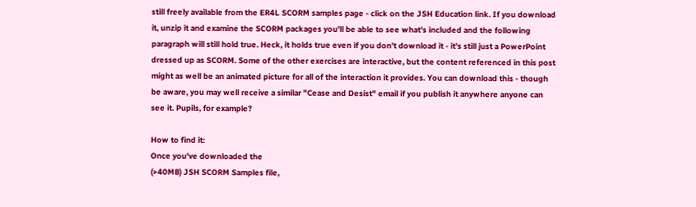still freely available from the ER4L SCORM samples page - click on the JSH Education link. If you download it, unzip it and examine the SCORM packages you'll be able to see what's included and the following paragraph will still hold true. Heck, it holds true even if you don't download it - it's still just a PowerPoint dressed up as SCORM. Some of the other exercises are interactive, but the content referenced in this post might as well be an animated picture for all of the interaction it provides. You can download this - though be aware, you may well receive a similar "Cease and Desist" email if you publish it anywhere anyone can see it. Pupils, for example?

How to find it:
Once you've downloaded the
(>40MB) JSH SCORM Samples file,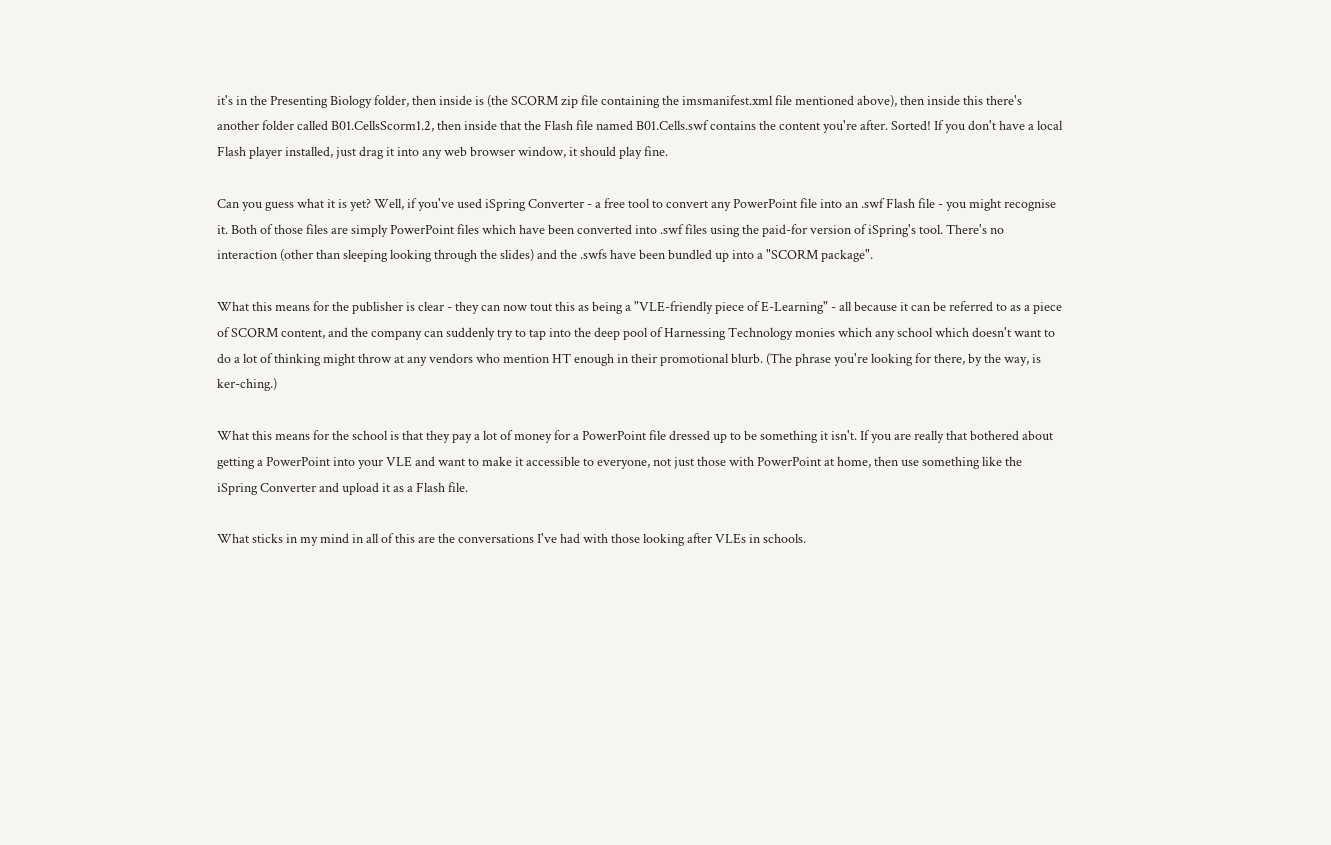it's in the Presenting Biology folder, then inside is (the SCORM zip file containing the imsmanifest.xml file mentioned above), then inside this there's another folder called B01.CellsScorm1.2, then inside that the Flash file named B01.Cells.swf contains the content you're after. Sorted! If you don't have a local Flash player installed, just drag it into any web browser window, it should play fine.

Can you guess what it is yet? Well, if you've used iSpring Converter - a free tool to convert any PowerPoint file into an .swf Flash file - you might recognise it. Both of those files are simply PowerPoint files which have been converted into .swf files using the paid-for version of iSpring's tool. There's no interaction (other than sleeping looking through the slides) and the .swfs have been bundled up into a "SCORM package".

What this means for the publisher is clear - they can now tout this as being a "VLE-friendly piece of E-Learning" - all because it can be referred to as a piece of SCORM content, and the company can suddenly try to tap into the deep pool of Harnessing Technology monies which any school which doesn't want to do a lot of thinking might throw at any vendors who mention HT enough in their promotional blurb. (The phrase you're looking for there, by the way, is ker-ching.)

What this means for the school is that they pay a lot of money for a PowerPoint file dressed up to be something it isn't. If you are really that bothered about getting a PowerPoint into your VLE and want to make it accessible to everyone, not just those with PowerPoint at home, then use something like the iSpring Converter and upload it as a Flash file.

What sticks in my mind in all of this are the conversations I've had with those looking after VLEs in schools.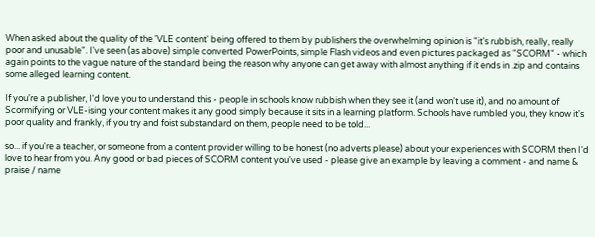When asked about the quality of the 'VLE content' being offered to them by publishers the overwhelming opinion is "it's rubbish, really, really poor and unusable". I've seen (as above) simple converted PowerPoints, simple Flash videos and even pictures packaged as "SCORM" - which again points to the vague nature of the standard being the reason why anyone can get away with almost anything if it ends in .zip and contains some alleged learning content.

If you're a publisher, I'd love you to understand this - people in schools know rubbish when they see it (and won't use it), and no amount of Scormifying or VLE-ising your content makes it any good simply because it sits in a learning platform. Schools have rumbled you, they know it's poor quality and frankly, if you try and foist substandard on them, people need to be told...

so... if you're a teacher, or someone from a content provider willing to be honest (no adverts please) about your experiences with SCORM then I'd love to hear from you. Any good or bad pieces of SCORM content you've used - please give an example by leaving a comment - and name & praise / name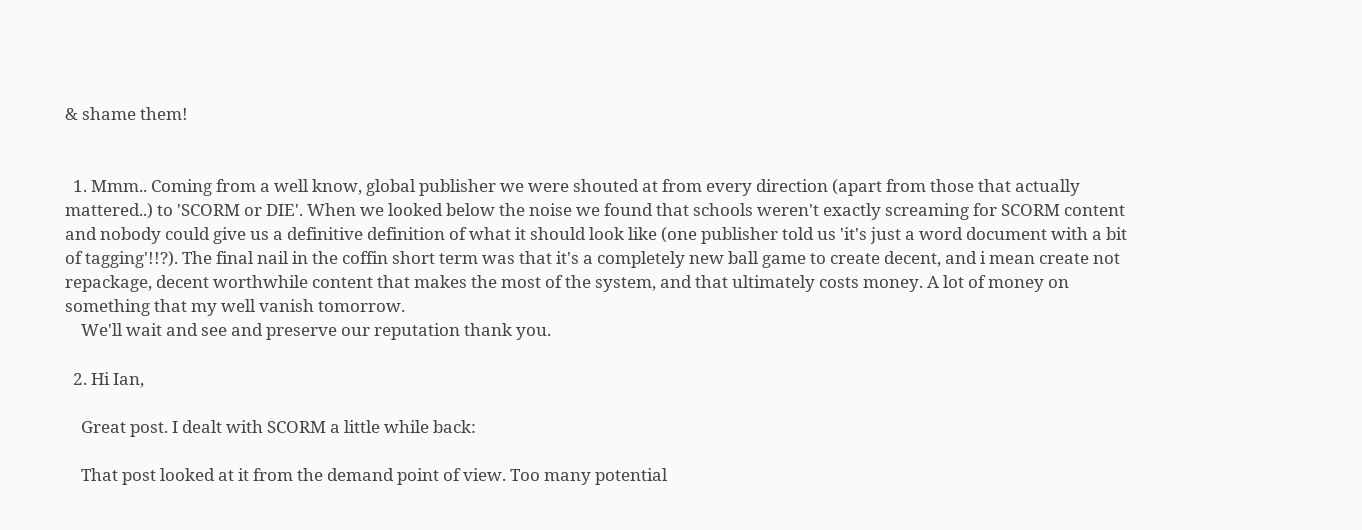& shame them!


  1. Mmm.. Coming from a well know, global publisher we were shouted at from every direction (apart from those that actually mattered..) to 'SCORM or DIE'. When we looked below the noise we found that schools weren't exactly screaming for SCORM content and nobody could give us a definitive definition of what it should look like (one publisher told us 'it's just a word document with a bit of tagging'!!?). The final nail in the coffin short term was that it's a completely new ball game to create decent, and i mean create not repackage, decent worthwhile content that makes the most of the system, and that ultimately costs money. A lot of money on something that my well vanish tomorrow.
    We'll wait and see and preserve our reputation thank you.

  2. Hi Ian,

    Great post. I dealt with SCORM a little while back:

    That post looked at it from the demand point of view. Too many potential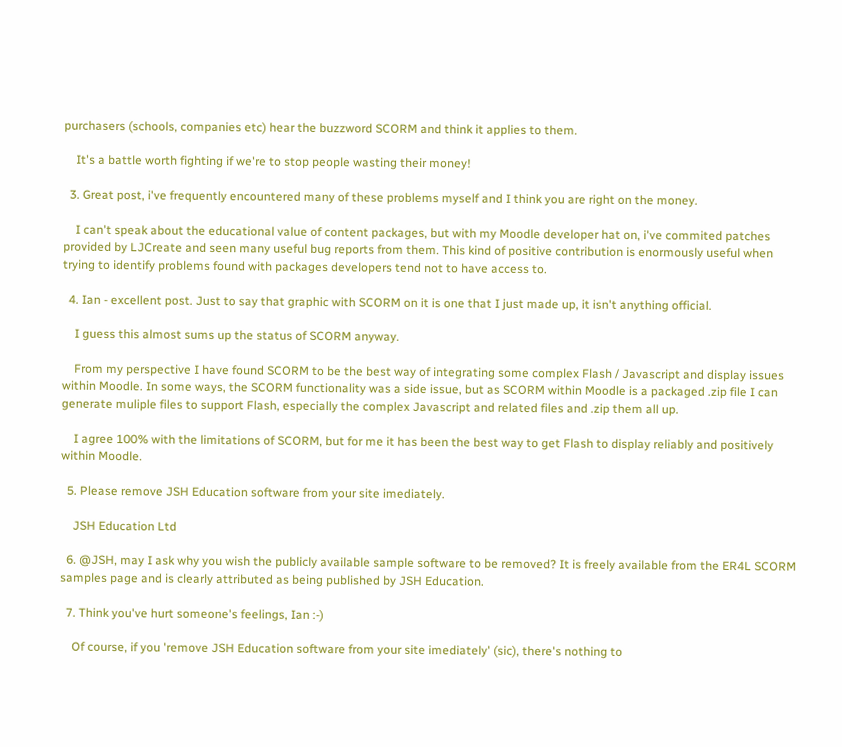purchasers (schools, companies etc) hear the buzzword SCORM and think it applies to them.

    It's a battle worth fighting if we're to stop people wasting their money!

  3. Great post, i've frequently encountered many of these problems myself and I think you are right on the money.

    I can't speak about the educational value of content packages, but with my Moodle developer hat on, i've commited patches provided by LJCreate and seen many useful bug reports from them. This kind of positive contribution is enormously useful when trying to identify problems found with packages developers tend not to have access to.

  4. Ian - excellent post. Just to say that graphic with SCORM on it is one that I just made up, it isn't anything official.

    I guess this almost sums up the status of SCORM anyway.

    From my perspective I have found SCORM to be the best way of integrating some complex Flash / Javascript and display issues within Moodle. In some ways, the SCORM functionality was a side issue, but as SCORM within Moodle is a packaged .zip file I can generate muliple files to support Flash, especially the complex Javascript and related files and .zip them all up.

    I agree 100% with the limitations of SCORM, but for me it has been the best way to get Flash to display reliably and positively within Moodle.

  5. Please remove JSH Education software from your site imediately.

    JSH Education Ltd

  6. @JSH, may I ask why you wish the publicly available sample software to be removed? It is freely available from the ER4L SCORM samples page and is clearly attributed as being published by JSH Education.

  7. Think you've hurt someone's feelings, Ian :-)

    Of course, if you 'remove JSH Education software from your site imediately' (sic), there's nothing to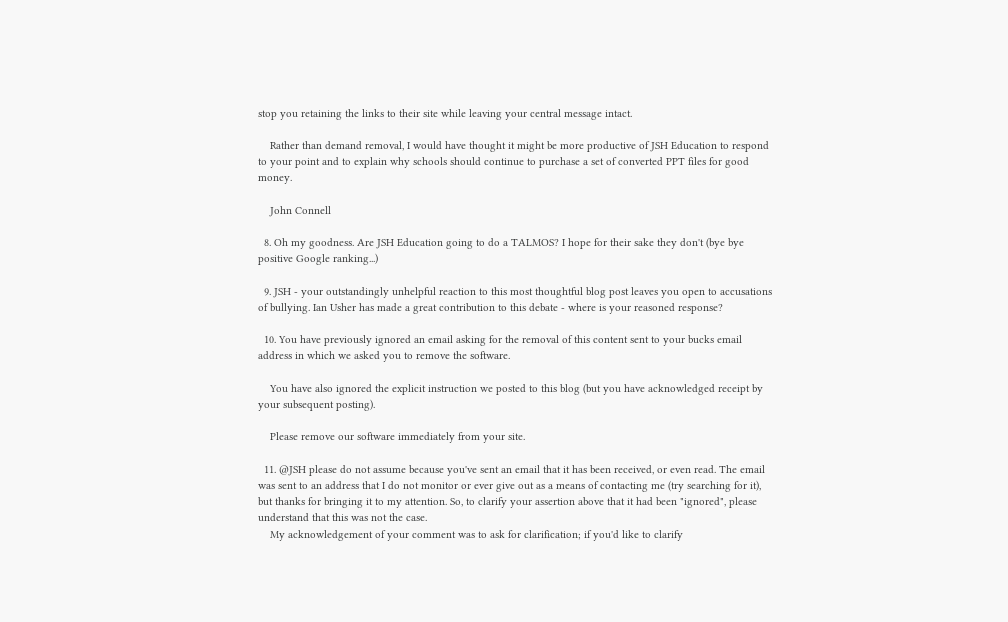stop you retaining the links to their site while leaving your central message intact.

    Rather than demand removal, I would have thought it might be more productive of JSH Education to respond to your point and to explain why schools should continue to purchase a set of converted PPT files for good money.

    John Connell

  8. Oh my goodness. Are JSH Education going to do a TALMOS? I hope for their sake they don't (bye bye positive Google ranking...)

  9. JSH - your outstandingly unhelpful reaction to this most thoughtful blog post leaves you open to accusations of bullying. Ian Usher has made a great contribution to this debate - where is your reasoned response?

  10. You have previously ignored an email asking for the removal of this content sent to your bucks email address in which we asked you to remove the software.

    You have also ignored the explicit instruction we posted to this blog (but you have acknowledged receipt by your subsequent posting).

    Please remove our software immediately from your site.

  11. @JSH please do not assume because you've sent an email that it has been received, or even read. The email was sent to an address that I do not monitor or ever give out as a means of contacting me (try searching for it), but thanks for bringing it to my attention. So, to clarify your assertion above that it had been "ignored", please understand that this was not the case.
    My acknowledgement of your comment was to ask for clarification; if you'd like to clarify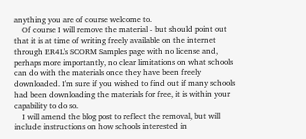anything you are of course welcome to.
    Of course I will remove the material - but should point out that it is at time of writing freely available on the internet through ER4L's SCORM Samples page with no license and, perhaps more importantly, no clear limitations on what schools can do with the materials once they have been freely downloaded. I'm sure if you wished to find out if many schools had been downloading the materials for free, it is within your capability to do so.
    I will amend the blog post to reflect the removal, but will include instructions on how schools interested in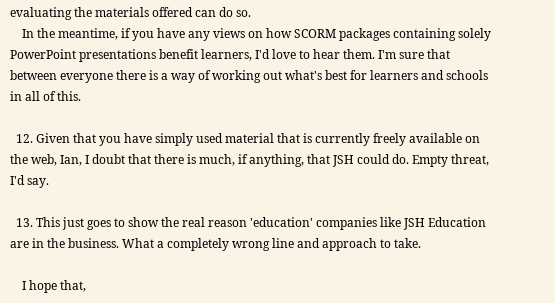evaluating the materials offered can do so.
    In the meantime, if you have any views on how SCORM packages containing solely PowerPoint presentations benefit learners, I'd love to hear them. I'm sure that between everyone there is a way of working out what's best for learners and schools in all of this.

  12. Given that you have simply used material that is currently freely available on the web, Ian, I doubt that there is much, if anything, that JSH could do. Empty threat, I'd say.

  13. This just goes to show the real reason 'education' companies like JSH Education are in the business. What a completely wrong line and approach to take.

    I hope that,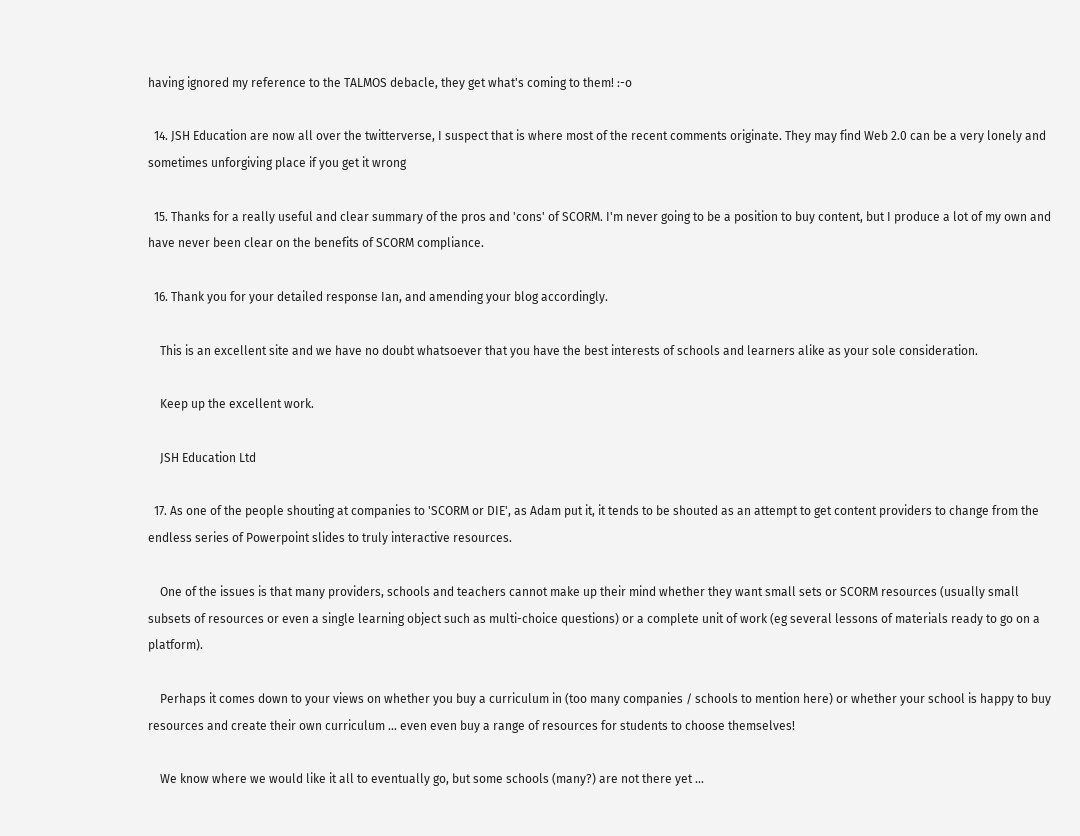having ignored my reference to the TALMOS debacle, they get what's coming to them! :-o

  14. JSH Education are now all over the twitterverse, I suspect that is where most of the recent comments originate. They may find Web 2.0 can be a very lonely and sometimes unforgiving place if you get it wrong

  15. Thanks for a really useful and clear summary of the pros and 'cons' of SCORM. I'm never going to be a position to buy content, but I produce a lot of my own and have never been clear on the benefits of SCORM compliance.

  16. Thank you for your detailed response Ian, and amending your blog accordingly.

    This is an excellent site and we have no doubt whatsoever that you have the best interests of schools and learners alike as your sole consideration.

    Keep up the excellent work.

    JSH Education Ltd

  17. As one of the people shouting at companies to 'SCORM or DIE', as Adam put it, it tends to be shouted as an attempt to get content providers to change from the endless series of Powerpoint slides to truly interactive resources.

    One of the issues is that many providers, schools and teachers cannot make up their mind whether they want small sets or SCORM resources (usually small subsets of resources or even a single learning object such as multi-choice questions) or a complete unit of work (eg several lessons of materials ready to go on a platform).

    Perhaps it comes down to your views on whether you buy a curriculum in (too many companies / schools to mention here) or whether your school is happy to buy resources and create their own curriculum ... even even buy a range of resources for students to choose themselves!

    We know where we would like it all to eventually go, but some schools (many?) are not there yet ...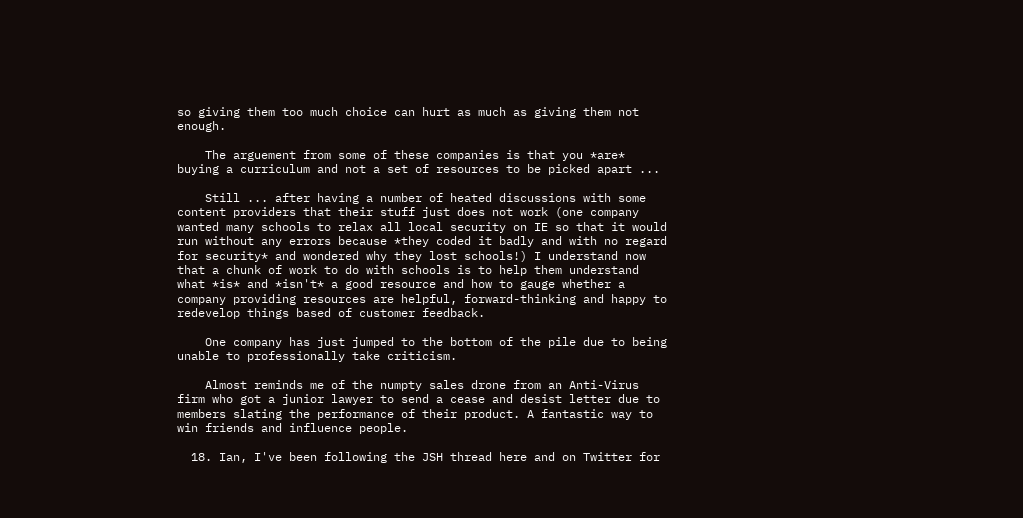so giving them too much choice can hurt as much as giving them not enough.

    The arguement from some of these companies is that you *are* buying a curriculum and not a set of resources to be picked apart ...

    Still ... after having a number of heated discussions with some content providers that their stuff just does not work (one company wanted many schools to relax all local security on IE so that it would run without any errors because *they coded it badly and with no regard for security* and wondered why they lost schools!) I understand now that a chunk of work to do with schools is to help them understand what *is* and *isn't* a good resource and how to gauge whether a company providing resources are helpful, forward-thinking and happy to redevelop things based of customer feedback.

    One company has just jumped to the bottom of the pile due to being unable to professionally take criticism.

    Almost reminds me of the numpty sales drone from an Anti-Virus firm who got a junior lawyer to send a cease and desist letter due to members slating the performance of their product. A fantastic way to win friends and influence people.

  18. Ian, I've been following the JSH thread here and on Twitter for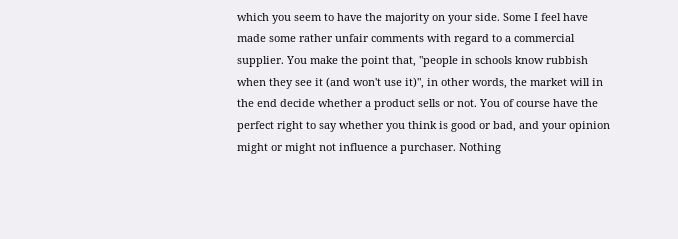which you seem to have the majority on your side. Some I feel have made some rather unfair comments with regard to a commercial supplier. You make the point that, "people in schools know rubbish when they see it (and won't use it)", in other words, the market will in the end decide whether a product sells or not. You of course have the perfect right to say whether you think is good or bad, and your opinion might or might not influence a purchaser. Nothing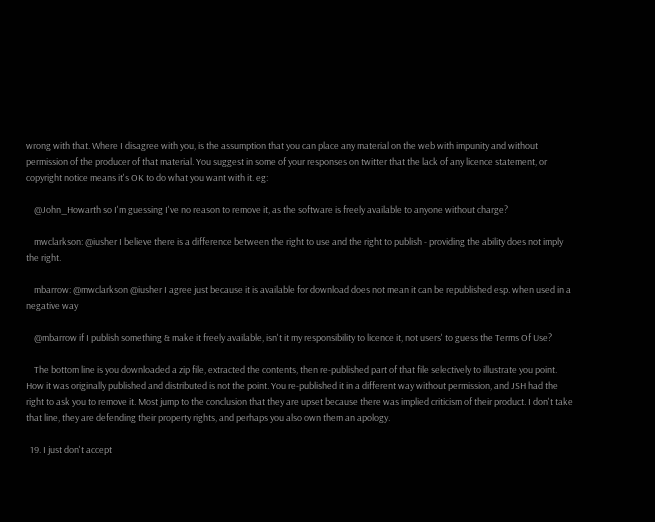wrong with that. Where I disagree with you, is the assumption that you can place any material on the web with impunity and without permission of the producer of that material. You suggest in some of your responses on twitter that the lack of any licence statement, or copyright notice means it's OK to do what you want with it. eg:

    @John_Howarth so I'm guessing I've no reason to remove it, as the software is freely available to anyone without charge?

    mwclarkson: @iusher I believe there is a difference between the right to use and the right to publish - providing the ability does not imply the right.

    mbarrow: @mwclarkson @iusher I agree just because it is available for download does not mean it can be republished esp. when used in a negative way

    @mbarrow if I publish something & make it freely available, isn't it my responsibility to licence it, not users' to guess the Terms Of Use?

    The bottom line is you downloaded a zip file, extracted the contents, then re-published part of that file selectively to illustrate you point. How it was originally published and distributed is not the point. You re-published it in a different way without permission, and JSH had the right to ask you to remove it. Most jump to the conclusion that they are upset because there was implied criticism of their product. I don't take that line, they are defending their property rights, and perhaps you also own them an apology.

  19. I just don't accept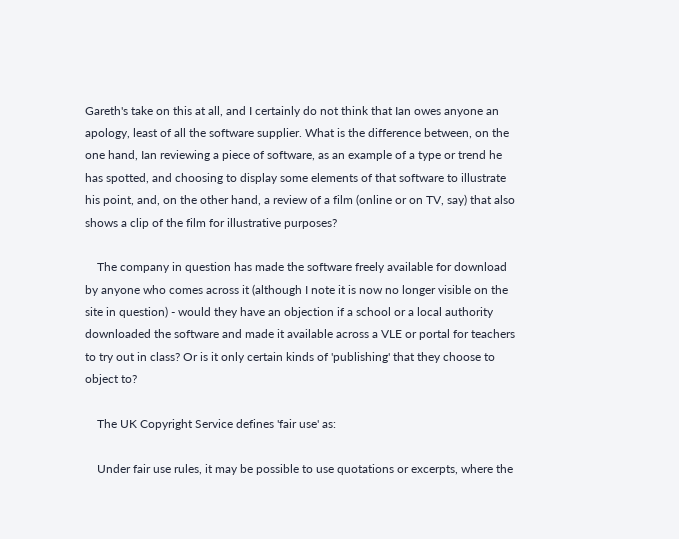Gareth's take on this at all, and I certainly do not think that Ian owes anyone an apology, least of all the software supplier. What is the difference between, on the one hand, Ian reviewing a piece of software, as an example of a type or trend he has spotted, and choosing to display some elements of that software to illustrate his point, and, on the other hand, a review of a film (online or on TV, say) that also shows a clip of the film for illustrative purposes?

    The company in question has made the software freely available for download by anyone who comes across it (although I note it is now no longer visible on the site in question) - would they have an objection if a school or a local authority downloaded the software and made it available across a VLE or portal for teachers to try out in class? Or is it only certain kinds of 'publishing' that they choose to object to?

    The UK Copyright Service defines 'fair use' as:

    Under fair use rules, it may be possible to use quotations or excerpts, where the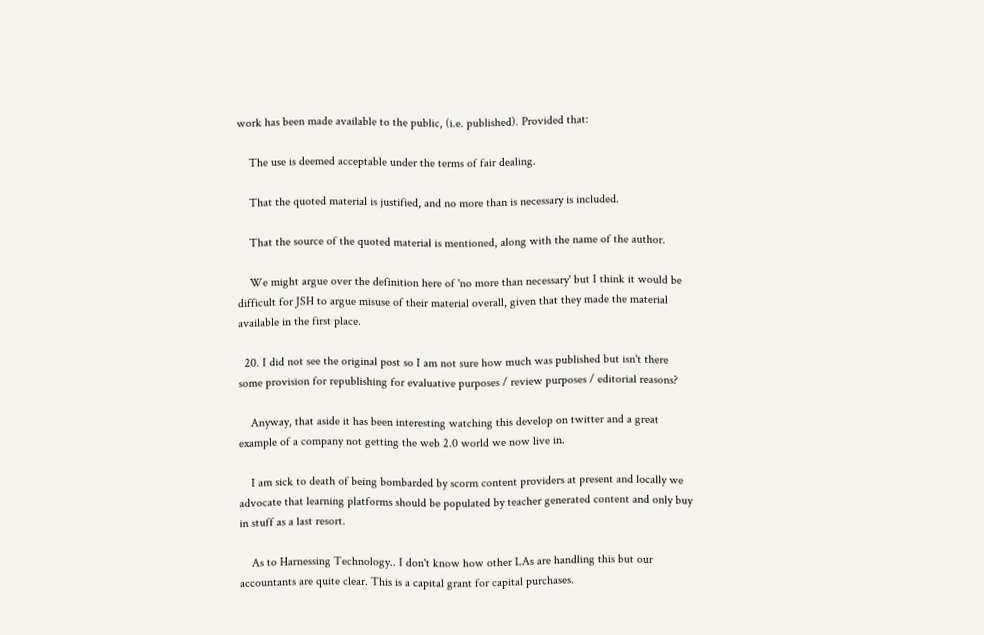work has been made available to the public, (i.e. published). Provided that:

    The use is deemed acceptable under the terms of fair dealing.

    That the quoted material is justified, and no more than is necessary is included.

    That the source of the quoted material is mentioned, along with the name of the author.

    We might argue over the definition here of 'no more than necessary' but I think it would be difficult for JSH to argue misuse of their material overall, given that they made the material available in the first place.

  20. I did not see the original post so I am not sure how much was published but isn't there some provision for republishing for evaluative purposes / review purposes / editorial reasons?

    Anyway, that aside it has been interesting watching this develop on twitter and a great example of a company not getting the web 2.0 world we now live in.

    I am sick to death of being bombarded by scorm content providers at present and locally we advocate that learning platforms should be populated by teacher generated content and only buy in stuff as a last resort.

    As to Harnessing Technology.. I don't know how other LAs are handling this but our accountants are quite clear. This is a capital grant for capital purchases.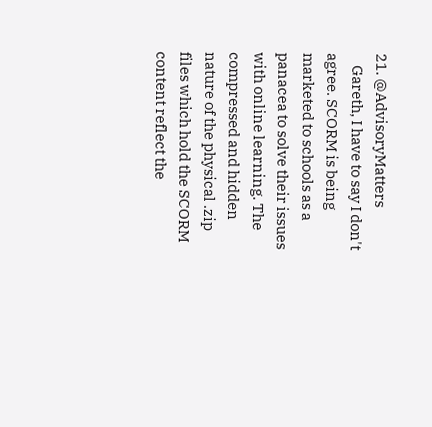21. @AdvisoryMatters
    Gareth, I have to say I don't agree. SCORM is being marketed to schools as a panacea to solve their issues with online learning. The compressed and hidden nature of the physical .zip files which hold the SCORM content reflect the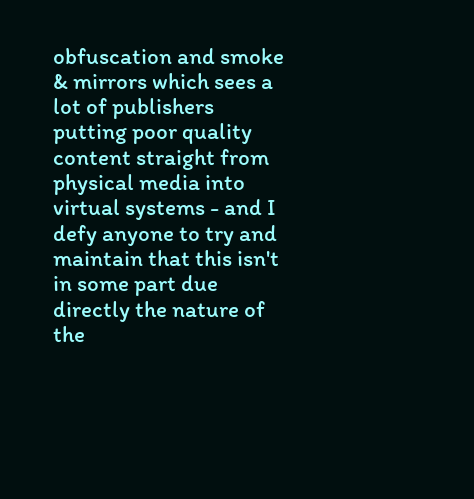obfuscation and smoke & mirrors which sees a lot of publishers putting poor quality content straight from physical media into virtual systems - and I defy anyone to try and maintain that this isn't in some part due directly the nature of the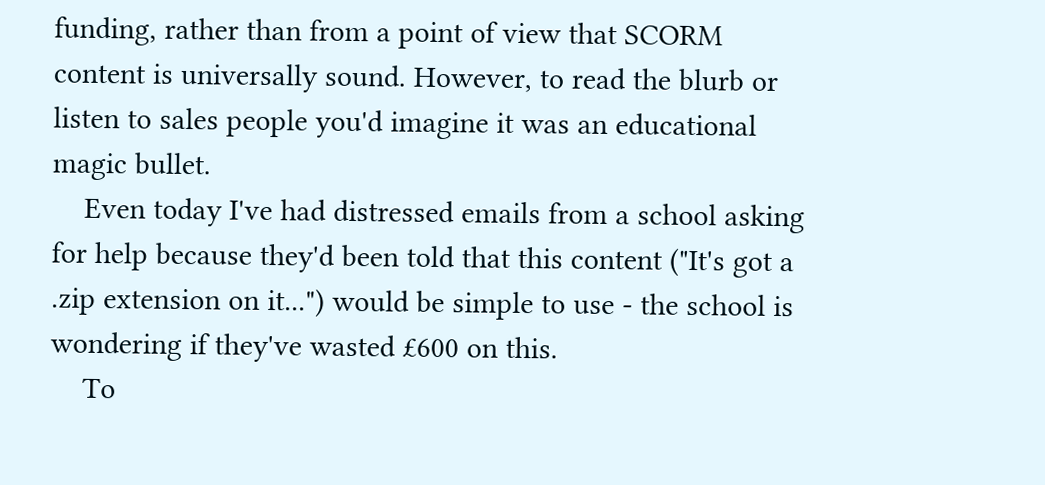funding, rather than from a point of view that SCORM content is universally sound. However, to read the blurb or listen to sales people you'd imagine it was an educational magic bullet.
    Even today I've had distressed emails from a school asking for help because they'd been told that this content ("It's got a .zip extension on it...") would be simple to use - the school is wondering if they've wasted £600 on this.
    To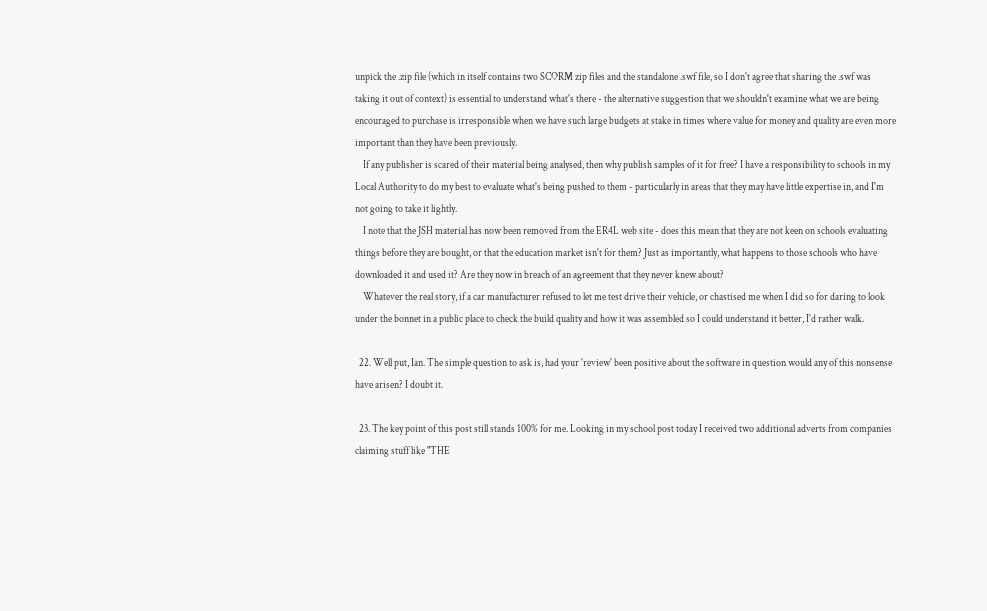unpick the .zip file (which in itself contains two SCORM zip files and the standalone .swf file, so I don't agree that sharing the .swf was taking it out of context) is essential to understand what's there - the alternative suggestion that we shouldn't examine what we are being encouraged to purchase is irresponsible when we have such large budgets at stake in times where value for money and quality are even more important than they have been previously.
    If any publisher is scared of their material being analysed, then why publish samples of it for free? I have a responsibility to schools in my Local Authority to do my best to evaluate what's being pushed to them - particularly in areas that they may have little expertise in, and I'm not going to take it lightly.
    I note that the JSH material has now been removed from the ER4L web site - does this mean that they are not keen on schools evaluating things before they are bought, or that the education market isn't for them? Just as importantly, what happens to those schools who have downloaded it and used it? Are they now in breach of an agreement that they never knew about?
    Whatever the real story, if a car manufacturer refused to let me test drive their vehicle, or chastised me when I did so for daring to look under the bonnet in a public place to check the build quality and how it was assembled so I could understand it better, I'd rather walk.

  22. Well put, Ian. The simple question to ask is, had your 'review' been positive about the software in question would any of this nonsense have arisen? I doubt it.

  23. The key point of this post still stands 100% for me. Looking in my school post today I received two additional adverts from companies claiming stuff like "THE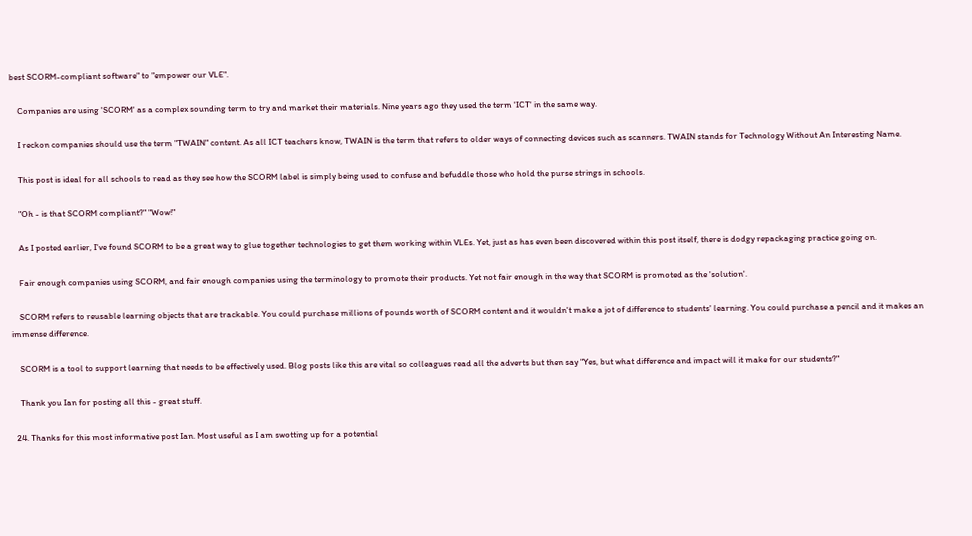best SCORM-compliant software" to "empower our VLE".

    Companies are using 'SCORM' as a complex sounding term to try and market their materials. Nine years ago they used the term 'ICT' in the same way.

    I reckon companies should use the term "TWAIN" content. As all ICT teachers know, TWAIN is the term that refers to older ways of connecting devices such as scanners. TWAIN stands for Technology Without An Interesting Name.

    This post is ideal for all schools to read as they see how the SCORM label is simply being used to confuse and befuddle those who hold the purse strings in schools.

    "Oh - is that SCORM compliant?" "Wow!"

    As I posted earlier, I've found SCORM to be a great way to glue together technologies to get them working within VLEs. Yet, just as has even been discovered within this post itself, there is dodgy repackaging practice going on.

    Fair enough companies using SCORM, and fair enough companies using the terminology to promote their products. Yet not fair enough in the way that SCORM is promoted as the 'solution'.

    SCORM refers to reusable learning objects that are trackable. You could purchase millions of pounds worth of SCORM content and it wouldn't make a jot of difference to students' learning. You could purchase a pencil and it makes an immense difference.

    SCORM is a tool to support learning that needs to be effectively used. Blog posts like this are vital so colleagues read all the adverts but then say "Yes, but what difference and impact will it make for our students?"

    Thank you Ian for posting all this - great stuff.

  24. Thanks for this most informative post Ian. Most useful as I am swotting up for a potential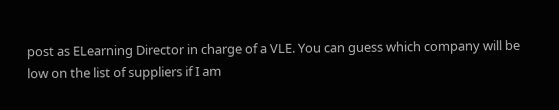post as ELearning Director in charge of a VLE. You can guess which company will be low on the list of suppliers if I am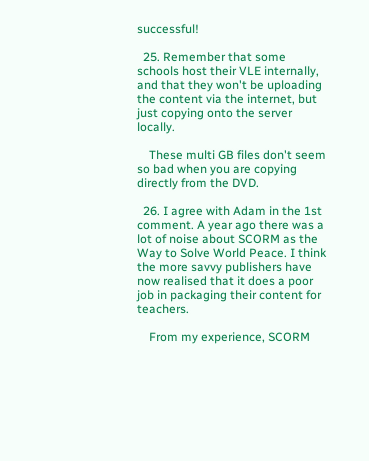successful!

  25. Remember that some schools host their VLE internally, and that they won't be uploading the content via the internet, but just copying onto the server locally.

    These multi GB files don't seem so bad when you are copying directly from the DVD.

  26. I agree with Adam in the 1st comment. A year ago there was a lot of noise about SCORM as the Way to Solve World Peace. I think the more savvy publishers have now realised that it does a poor job in packaging their content for teachers.

    From my experience, SCORM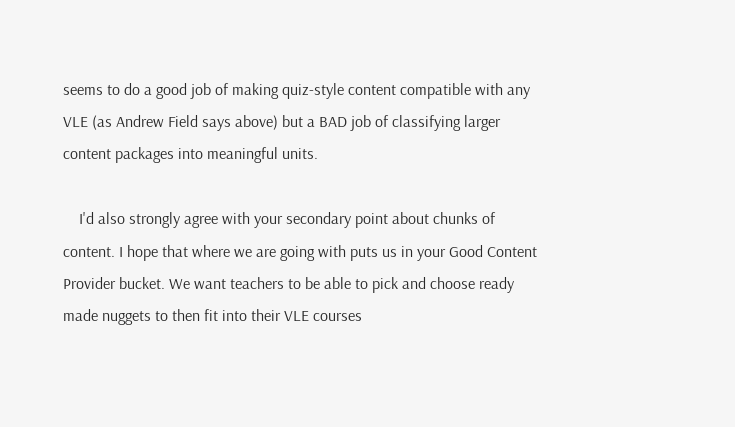seems to do a good job of making quiz-style content compatible with any VLE (as Andrew Field says above) but a BAD job of classifying larger content packages into meaningful units.

    I'd also strongly agree with your secondary point about chunks of content. I hope that where we are going with puts us in your Good Content Provider bucket. We want teachers to be able to pick and choose ready made nuggets to then fit into their VLE courses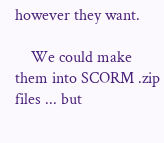however they want.

    We could make them into SCORM .zip files ... but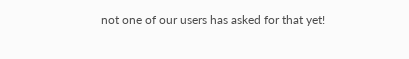not one of our users has asked for that yet!